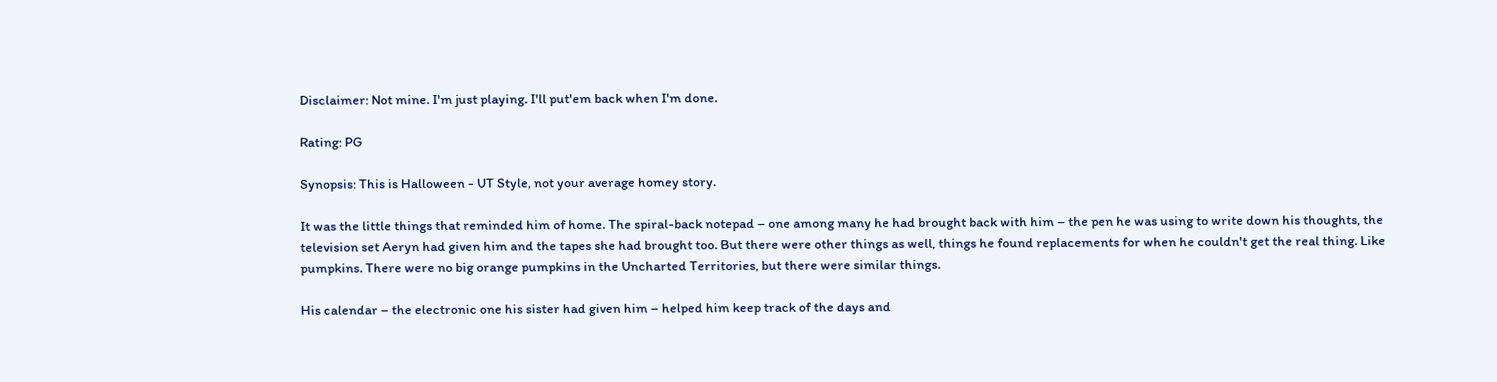Disclaimer: Not mine. I'm just playing. I'll put'em back when I'm done.

Rating: PG

Synopsis: This is Halloween - UT Style, not your average homey story.

It was the little things that reminded him of home. The spiral-back notepad – one among many he had brought back with him – the pen he was using to write down his thoughts, the television set Aeryn had given him and the tapes she had brought too. But there were other things as well, things he found replacements for when he couldn't get the real thing. Like pumpkins. There were no big orange pumpkins in the Uncharted Territories, but there were similar things.

His calendar – the electronic one his sister had given him – helped him keep track of the days and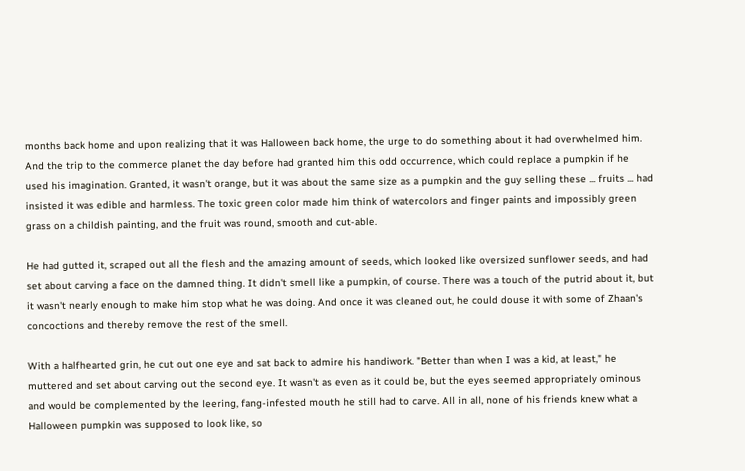months back home and upon realizing that it was Halloween back home, the urge to do something about it had overwhelmed him. And the trip to the commerce planet the day before had granted him this odd occurrence, which could replace a pumpkin if he used his imagination. Granted, it wasn't orange, but it was about the same size as a pumpkin and the guy selling these ... fruits ... had insisted it was edible and harmless. The toxic green color made him think of watercolors and finger paints and impossibly green grass on a childish painting, and the fruit was round, smooth and cut-able.

He had gutted it, scraped out all the flesh and the amazing amount of seeds, which looked like oversized sunflower seeds, and had set about carving a face on the damned thing. It didn't smell like a pumpkin, of course. There was a touch of the putrid about it, but it wasn't nearly enough to make him stop what he was doing. And once it was cleaned out, he could douse it with some of Zhaan's concoctions and thereby remove the rest of the smell.

With a halfhearted grin, he cut out one eye and sat back to admire his handiwork. "Better than when I was a kid, at least," he muttered and set about carving out the second eye. It wasn't as even as it could be, but the eyes seemed appropriately ominous and would be complemented by the leering, fang-infested mouth he still had to carve. All in all, none of his friends knew what a Halloween pumpkin was supposed to look like, so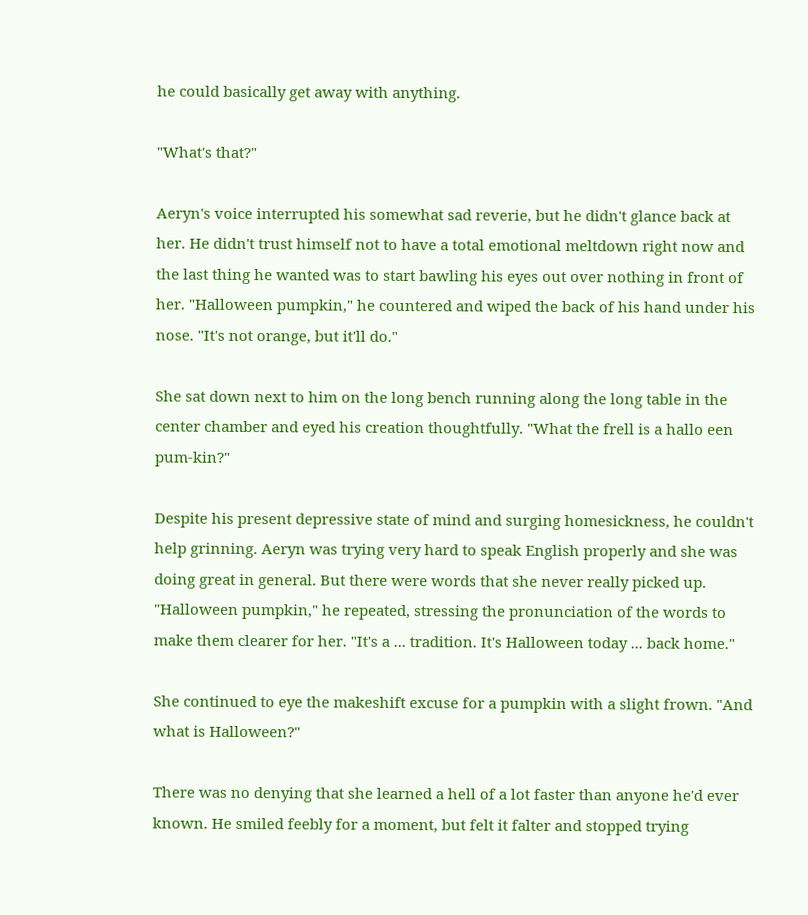he could basically get away with anything.

"What's that?"

Aeryn's voice interrupted his somewhat sad reverie, but he didn't glance back at her. He didn't trust himself not to have a total emotional meltdown right now and the last thing he wanted was to start bawling his eyes out over nothing in front of her. "Halloween pumpkin," he countered and wiped the back of his hand under his nose. "It's not orange, but it'll do."

She sat down next to him on the long bench running along the long table in the center chamber and eyed his creation thoughtfully. "What the frell is a hallo een pum-kin?"

Despite his present depressive state of mind and surging homesickness, he couldn't help grinning. Aeryn was trying very hard to speak English properly and she was doing great in general. But there were words that she never really picked up. "Halloween pumpkin," he repeated, stressing the pronunciation of the words to make them clearer for her. "It's a ... tradition. It's Halloween today ... back home."

She continued to eye the makeshift excuse for a pumpkin with a slight frown. "And what is Halloween?"

There was no denying that she learned a hell of a lot faster than anyone he'd ever known. He smiled feebly for a moment, but felt it falter and stopped trying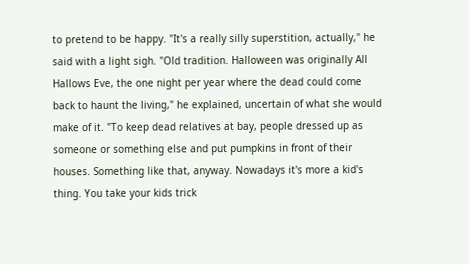to pretend to be happy. "It's a really silly superstition, actually," he said with a light sigh. "Old tradition. Halloween was originally All Hallows Eve, the one night per year where the dead could come back to haunt the living," he explained, uncertain of what she would make of it. "To keep dead relatives at bay, people dressed up as someone or something else and put pumpkins in front of their houses. Something like that, anyway. Nowadays it's more a kid's thing. You take your kids trick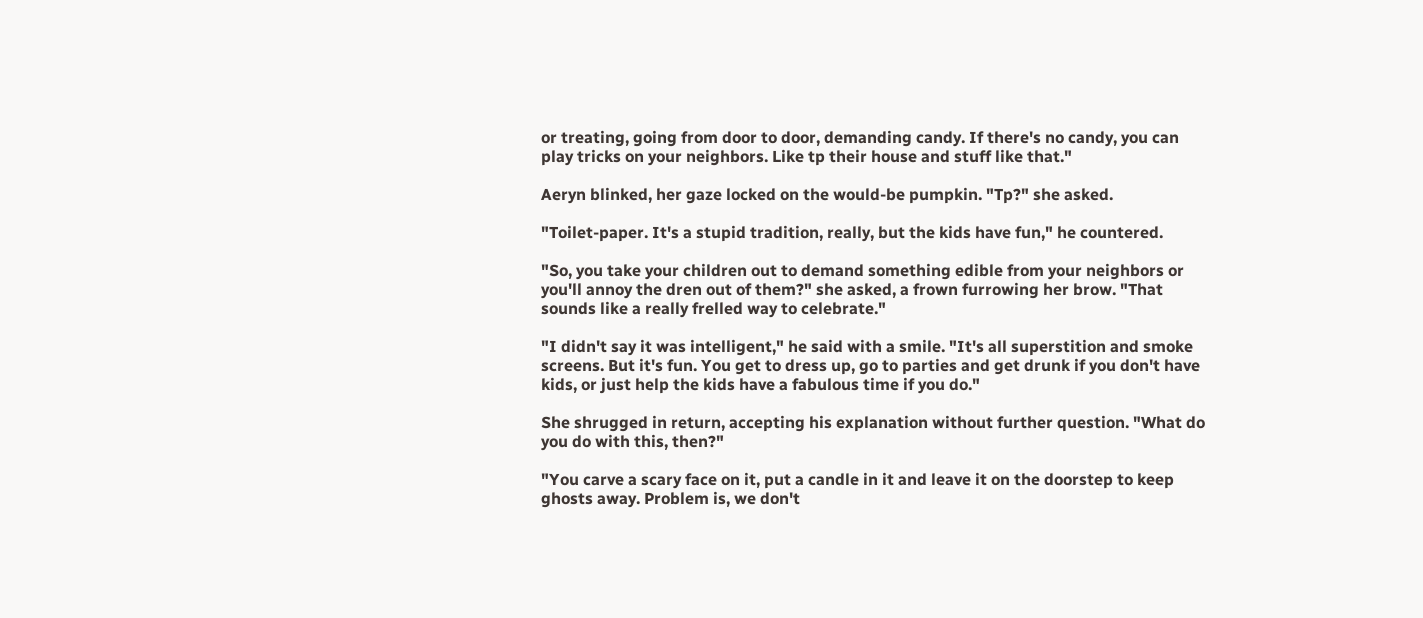or treating, going from door to door, demanding candy. If there's no candy, you can play tricks on your neighbors. Like tp their house and stuff like that."

Aeryn blinked, her gaze locked on the would-be pumpkin. "Tp?" she asked.

"Toilet-paper. It's a stupid tradition, really, but the kids have fun," he countered.

"So, you take your children out to demand something edible from your neighbors or you'll annoy the dren out of them?" she asked, a frown furrowing her brow. "That sounds like a really frelled way to celebrate."

"I didn't say it was intelligent," he said with a smile. "It's all superstition and smoke screens. But it's fun. You get to dress up, go to parties and get drunk if you don't have kids, or just help the kids have a fabulous time if you do."

She shrugged in return, accepting his explanation without further question. "What do you do with this, then?"

"You carve a scary face on it, put a candle in it and leave it on the doorstep to keep ghosts away. Problem is, we don't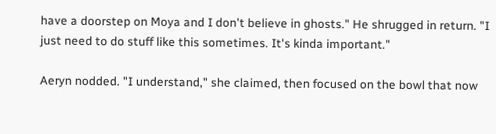have a doorstep on Moya and I don't believe in ghosts." He shrugged in return. "I just need to do stuff like this sometimes. It's kinda important."

Aeryn nodded. "I understand," she claimed, then focused on the bowl that now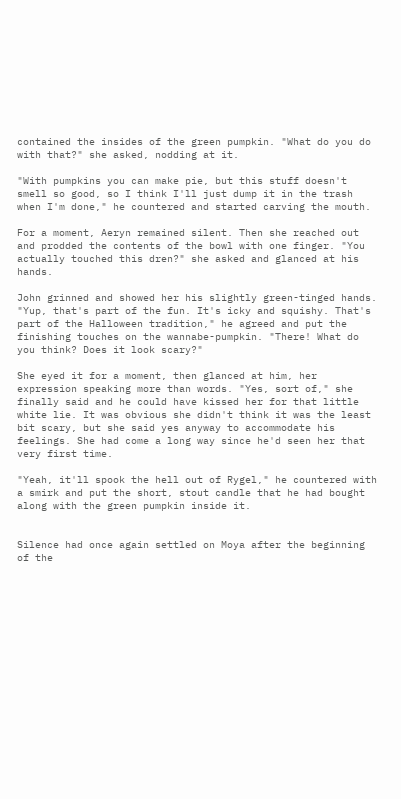contained the insides of the green pumpkin. "What do you do with that?" she asked, nodding at it.

"With pumpkins you can make pie, but this stuff doesn't smell so good, so I think I'll just dump it in the trash when I'm done," he countered and started carving the mouth.

For a moment, Aeryn remained silent. Then she reached out and prodded the contents of the bowl with one finger. "You actually touched this dren?" she asked and glanced at his hands.

John grinned and showed her his slightly green-tinged hands. "Yup, that's part of the fun. It's icky and squishy. That's part of the Halloween tradition," he agreed and put the finishing touches on the wannabe-pumpkin. "There! What do you think? Does it look scary?"

She eyed it for a moment, then glanced at him, her expression speaking more than words. "Yes, sort of," she finally said and he could have kissed her for that little white lie. It was obvious she didn't think it was the least bit scary, but she said yes anyway to accommodate his feelings. She had come a long way since he'd seen her that very first time.

"Yeah, it'll spook the hell out of Rygel," he countered with a smirk and put the short, stout candle that he had bought along with the green pumpkin inside it.


Silence had once again settled on Moya after the beginning of the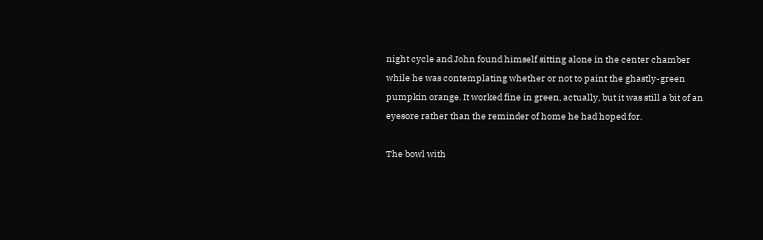night cycle and John found himself sitting alone in the center chamber while he was contemplating whether or not to paint the ghastly-green pumpkin orange. It worked fine in green, actually, but it was still a bit of an eyesore rather than the reminder of home he had hoped for.

The bowl with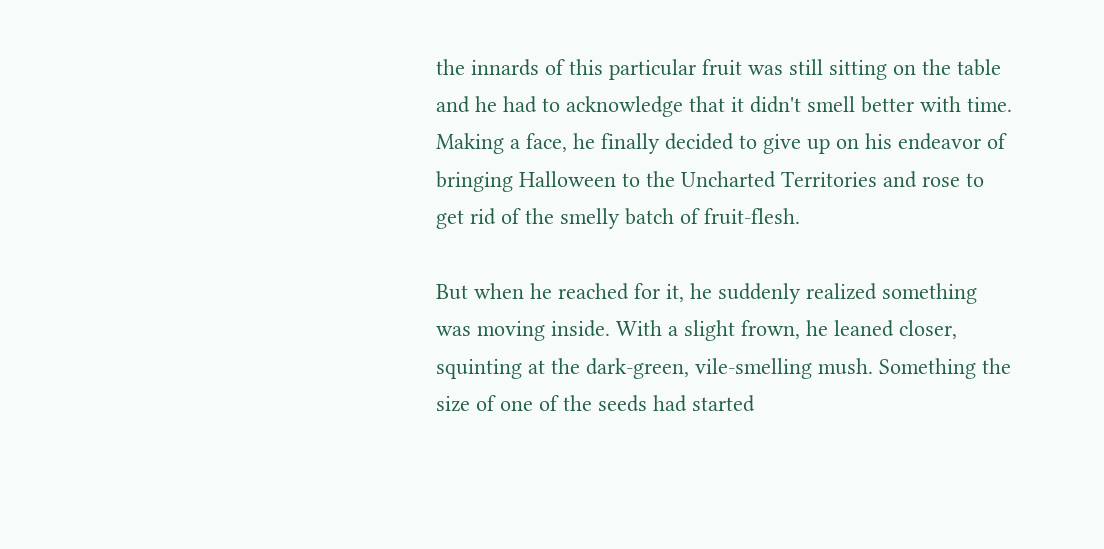the innards of this particular fruit was still sitting on the table and he had to acknowledge that it didn't smell better with time. Making a face, he finally decided to give up on his endeavor of bringing Halloween to the Uncharted Territories and rose to get rid of the smelly batch of fruit-flesh.

But when he reached for it, he suddenly realized something was moving inside. With a slight frown, he leaned closer, squinting at the dark-green, vile-smelling mush. Something the size of one of the seeds had started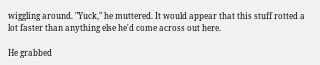wiggling around. "Yuck," he muttered. It would appear that this stuff rotted a lot faster than anything else he'd come across out here.

He grabbed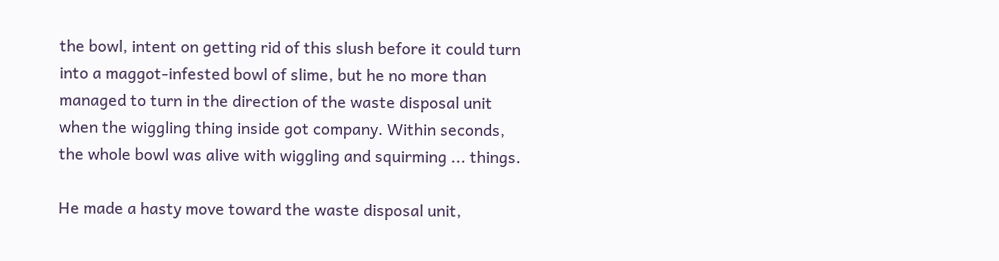the bowl, intent on getting rid of this slush before it could turn into a maggot-infested bowl of slime, but he no more than managed to turn in the direction of the waste disposal unit when the wiggling thing inside got company. Within seconds, the whole bowl was alive with wiggling and squirming ... things.

He made a hasty move toward the waste disposal unit,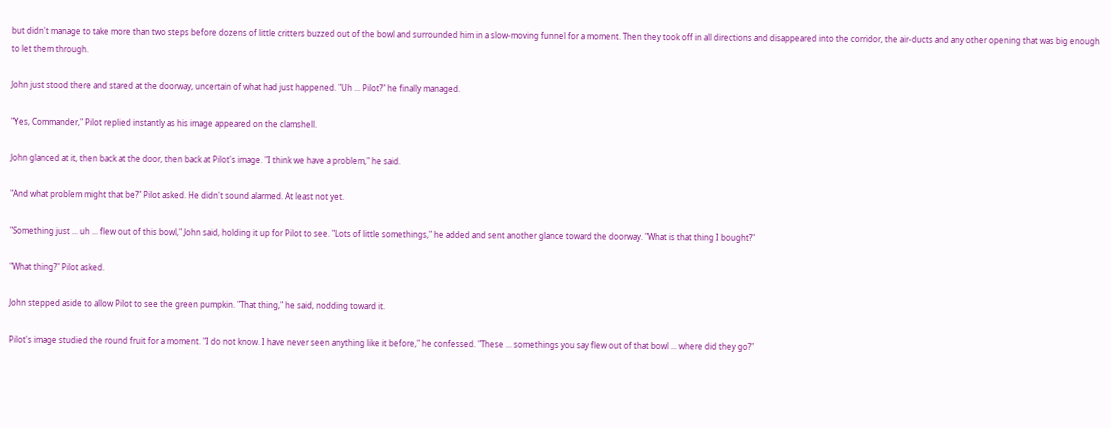but didn't manage to take more than two steps before dozens of little critters buzzed out of the bowl and surrounded him in a slow-moving funnel for a moment. Then they took off in all directions and disappeared into the corridor, the air-ducts and any other opening that was big enough to let them through.

John just stood there and stared at the doorway, uncertain of what had just happened. "Uh ... Pilot?" he finally managed.

"Yes, Commander," Pilot replied instantly as his image appeared on the clamshell.

John glanced at it, then back at the door, then back at Pilot's image. "I think we have a problem," he said.

"And what problem might that be?" Pilot asked. He didn't sound alarmed. At least not yet.

"Something just ... uh ... flew out of this bowl," John said, holding it up for Pilot to see. "Lots of little somethings," he added and sent another glance toward the doorway. "What is that thing I bought?"

"What thing?" Pilot asked.

John stepped aside to allow Pilot to see the green pumpkin. "That thing," he said, nodding toward it.

Pilot's image studied the round fruit for a moment. "I do not know. I have never seen anything like it before," he confessed. "These ... somethings you say flew out of that bowl ... where did they go?"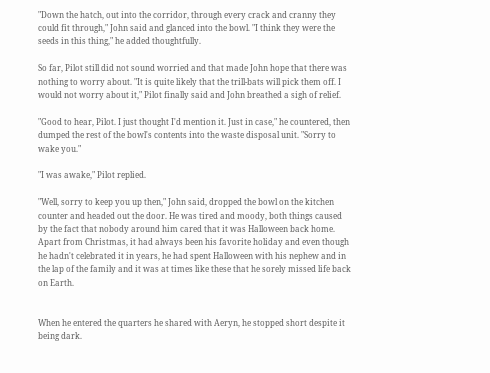"Down the hatch, out into the corridor, through every crack and cranny they could fit through," John said and glanced into the bowl. "I think they were the seeds in this thing," he added thoughtfully.

So far, Pilot still did not sound worried and that made John hope that there was nothing to worry about. "It is quite likely that the trill-bats will pick them off. I would not worry about it," Pilot finally said and John breathed a sigh of relief.

"Good to hear, Pilot. I just thought I'd mention it. Just in case," he countered, then dumped the rest of the bowl's contents into the waste disposal unit. "Sorry to wake you."

"I was awake," Pilot replied.

"Well, sorry to keep you up then," John said, dropped the bowl on the kitchen counter and headed out the door. He was tired and moody, both things caused by the fact that nobody around him cared that it was Halloween back home. Apart from Christmas, it had always been his favorite holiday and even though he hadn't celebrated it in years, he had spent Halloween with his nephew and in the lap of the family and it was at times like these that he sorely missed life back on Earth.


When he entered the quarters he shared with Aeryn, he stopped short despite it being dark.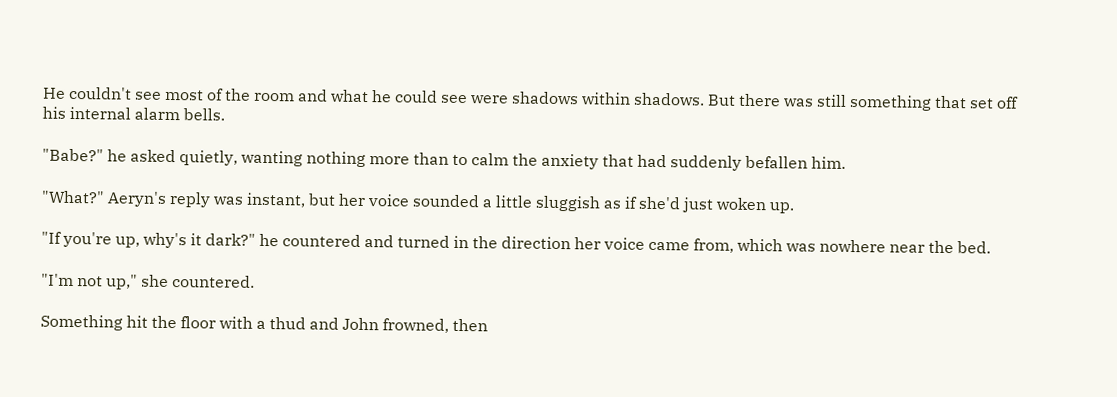He couldn't see most of the room and what he could see were shadows within shadows. But there was still something that set off his internal alarm bells.

"Babe?" he asked quietly, wanting nothing more than to calm the anxiety that had suddenly befallen him.

"What?" Aeryn's reply was instant, but her voice sounded a little sluggish as if she'd just woken up.

"If you're up, why's it dark?" he countered and turned in the direction her voice came from, which was nowhere near the bed.

"I'm not up," she countered.

Something hit the floor with a thud and John frowned, then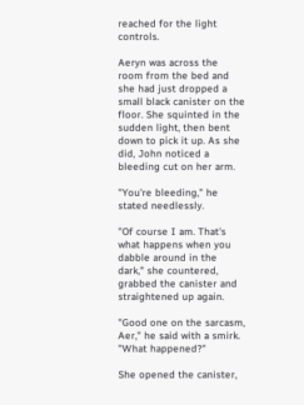reached for the light controls.

Aeryn was across the room from the bed and she had just dropped a small black canister on the floor. She squinted in the sudden light, then bent down to pick it up. As she did, John noticed a bleeding cut on her arm.

"You're bleeding," he stated needlessly.

"Of course I am. That's what happens when you dabble around in the dark," she countered, grabbed the canister and straightened up again.

"Good one on the sarcasm, Aer," he said with a smirk. "What happened?"

She opened the canister,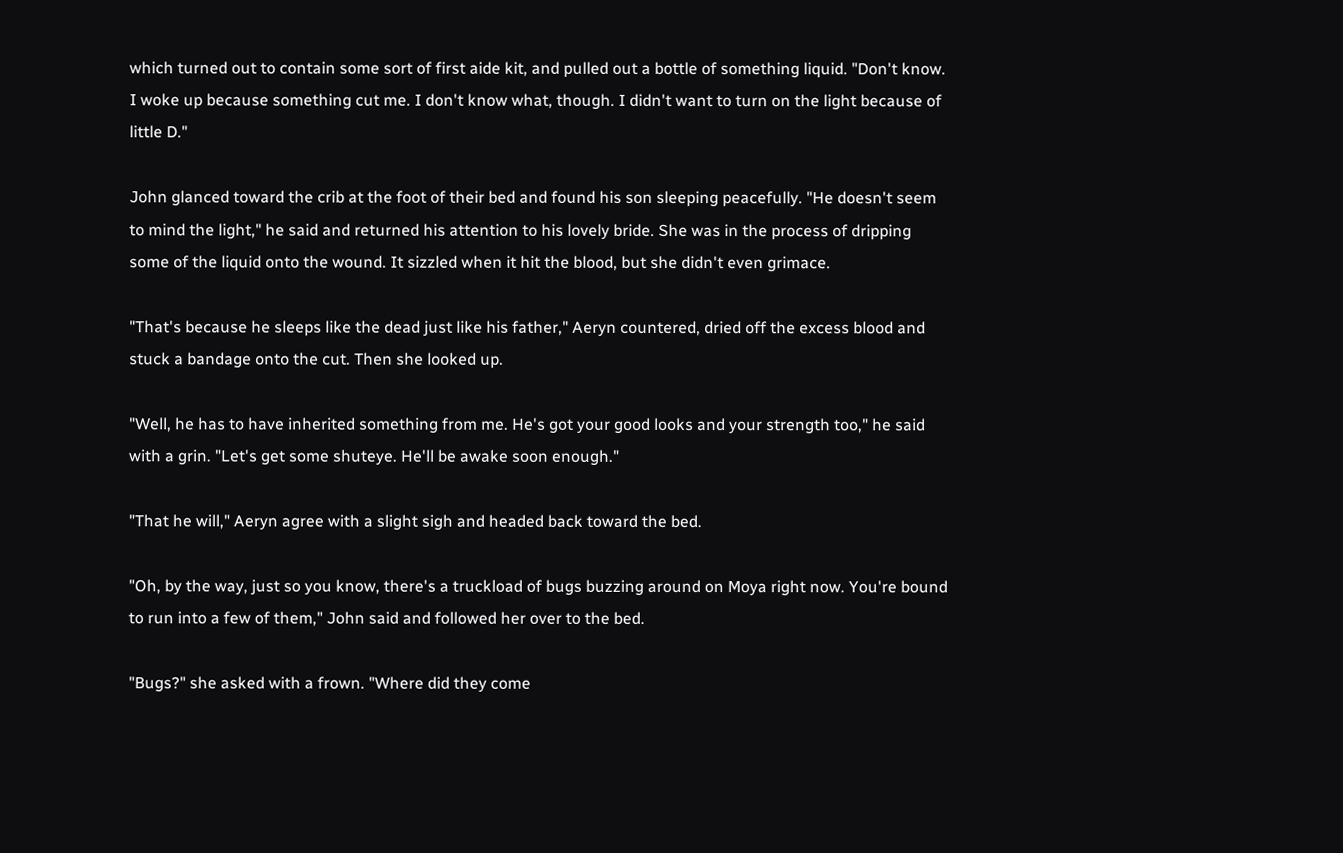which turned out to contain some sort of first aide kit, and pulled out a bottle of something liquid. "Don't know. I woke up because something cut me. I don't know what, though. I didn't want to turn on the light because of little D."

John glanced toward the crib at the foot of their bed and found his son sleeping peacefully. "He doesn't seem to mind the light," he said and returned his attention to his lovely bride. She was in the process of dripping some of the liquid onto the wound. It sizzled when it hit the blood, but she didn't even grimace.

"That's because he sleeps like the dead just like his father," Aeryn countered, dried off the excess blood and stuck a bandage onto the cut. Then she looked up.

"Well, he has to have inherited something from me. He's got your good looks and your strength too," he said with a grin. "Let's get some shuteye. He'll be awake soon enough."

"That he will," Aeryn agree with a slight sigh and headed back toward the bed.

"Oh, by the way, just so you know, there's a truckload of bugs buzzing around on Moya right now. You're bound to run into a few of them," John said and followed her over to the bed.

"Bugs?" she asked with a frown. "Where did they come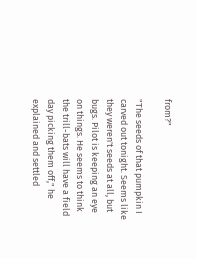from?"

"The seeds of that pumpkin I carved out tonight. Seems like they weren't seeds at all, but bugs. Pilot is keeping an eye on things. He seems to think the trill-bats will have a field day picking them off," he explained and settled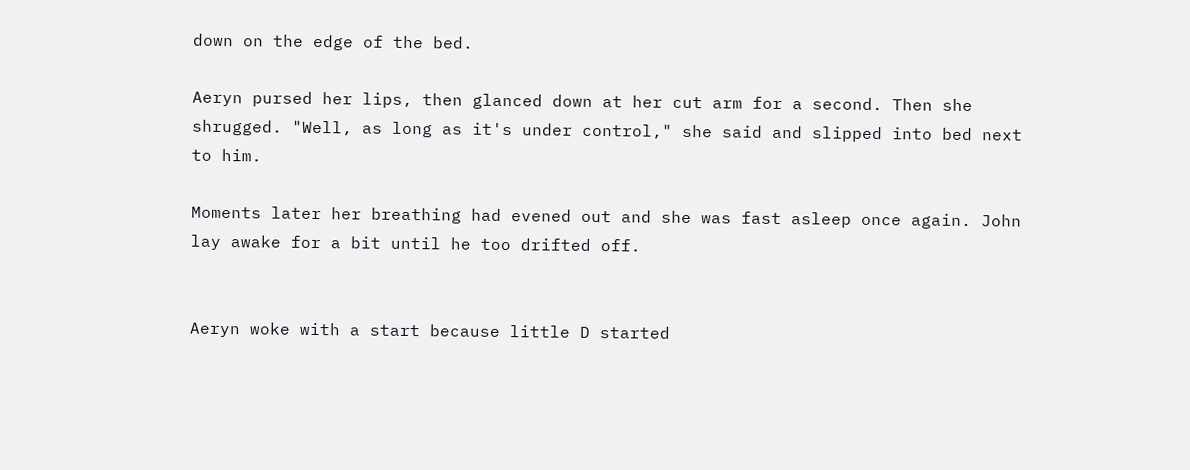down on the edge of the bed.

Aeryn pursed her lips, then glanced down at her cut arm for a second. Then she shrugged. "Well, as long as it's under control," she said and slipped into bed next to him.

Moments later her breathing had evened out and she was fast asleep once again. John lay awake for a bit until he too drifted off.


Aeryn woke with a start because little D started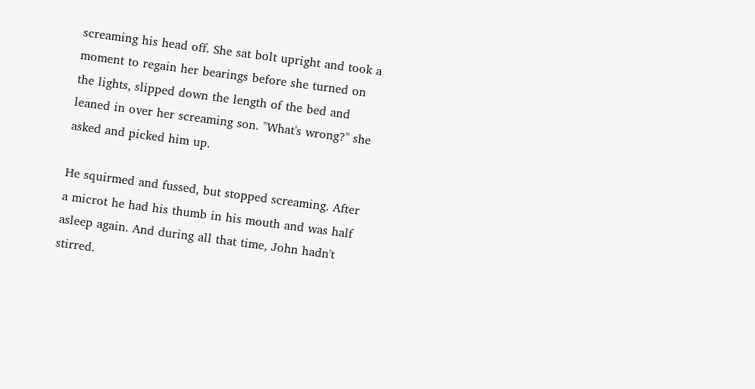screaming his head off. She sat bolt upright and took a moment to regain her bearings before she turned on the lights, slipped down the length of the bed and leaned in over her screaming son. "What's wrong?" she asked and picked him up.

He squirmed and fussed, but stopped screaming. After a microt he had his thumb in his mouth and was half asleep again. And during all that time, John hadn't stirred.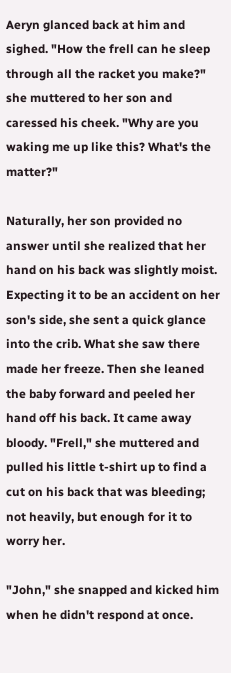Aeryn glanced back at him and sighed. "How the frell can he sleep through all the racket you make?" she muttered to her son and caressed his cheek. "Why are you waking me up like this? What's the matter?"

Naturally, her son provided no answer until she realized that her hand on his back was slightly moist. Expecting it to be an accident on her son's side, she sent a quick glance into the crib. What she saw there made her freeze. Then she leaned the baby forward and peeled her hand off his back. It came away bloody. "Frell," she muttered and pulled his little t-shirt up to find a cut on his back that was bleeding; not heavily, but enough for it to worry her.

"John," she snapped and kicked him when he didn't respond at once.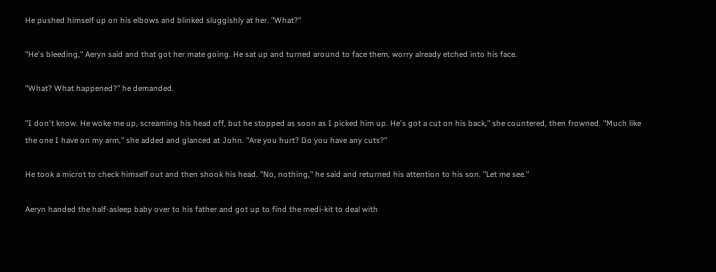He pushed himself up on his elbows and blinked sluggishly at her. "What?"

"He's bleeding," Aeryn said and that got her mate going. He sat up and turned around to face them, worry already etched into his face.

"What? What happened?" he demanded.

"I don't know. He woke me up, screaming his head off, but he stopped as soon as I picked him up. He's got a cut on his back," she countered, then frowned. "Much like the one I have on my arm," she added and glanced at John. "Are you hurt? Do you have any cuts?"

He took a microt to check himself out and then shook his head. "No, nothing," he said and returned his attention to his son. "Let me see."

Aeryn handed the half-asleep baby over to his father and got up to find the medi-kit to deal with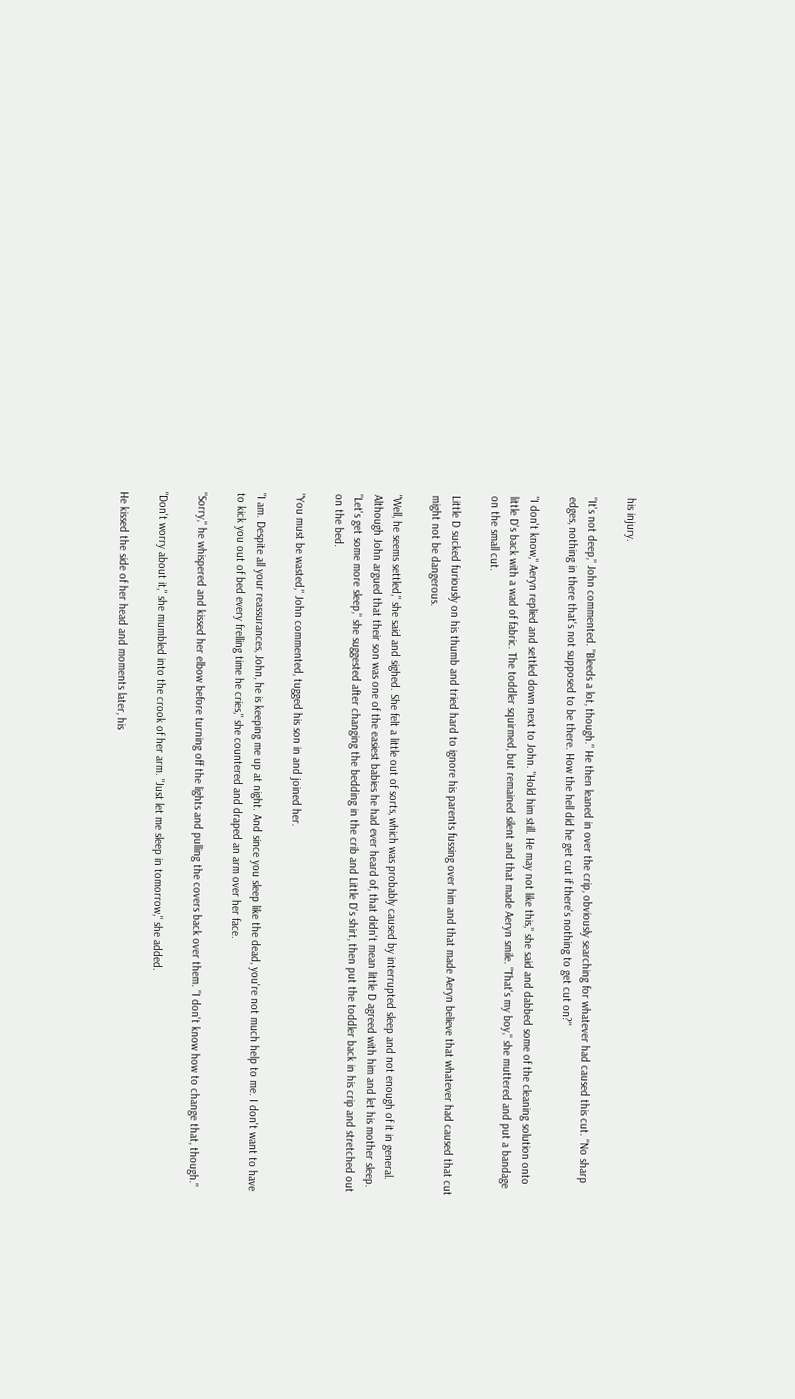his injury.

"It's not deep," John commented. "Bleeds a lot, though." He then leaned in over the crip, obviously searching for whatever had caused this cut. "No sharp edges, nothing in there that's not supposed to be there. How the hell did he get cut if there's nothing to get cut on?"

"I don't know," Aeryn replied and settled down next to John. "Hold him still. He may not like this," she said and dabbed some of the cleaning solution onto little D's back with a wad of fabric. The toddler squirmed, but remained silent and that made Aeryn smile. "That's my boy," she muttered and put a bandage on the small cut.

Little D sucked furiously on his thumb and tried hard to ignore his parents fussing over him and that made Aeryn believe that whatever had caused that cut might not be dangerous.

"Well, he seems settled," she said and sighed. She felt a little out of sorts, which was probably caused by interrupted sleep and not enough of it in general. Although John argued that their son was one of the easiest babies he had ever heard of, that didn't mean little D agreed with him and let his mother sleep. "Let's get some more sleep," she suggested after changing the bedding in the crib and Little D's shirt, then put the toddler back in his crip and stretched out on the bed.

"You must be wasted," John commented, tugged his son in and joined her.

"I am. Despite all your reassurances, John, he is keeping me up at night. And since you sleep like the dead, you're not much help to me. I don't want to have to kick you out of bed every frelling time he cries," she countered and draped an arm over her face.

"Sorry," he whispered and kissed her elbow before turning off the lights and pulling the covers back over them. "I don't know how to change that, though."

"Don't worry about it," she mumbled into the crook of her arm. "Just let me sleep in tomorrow," she added.

He kissed the side of her head and moments later, his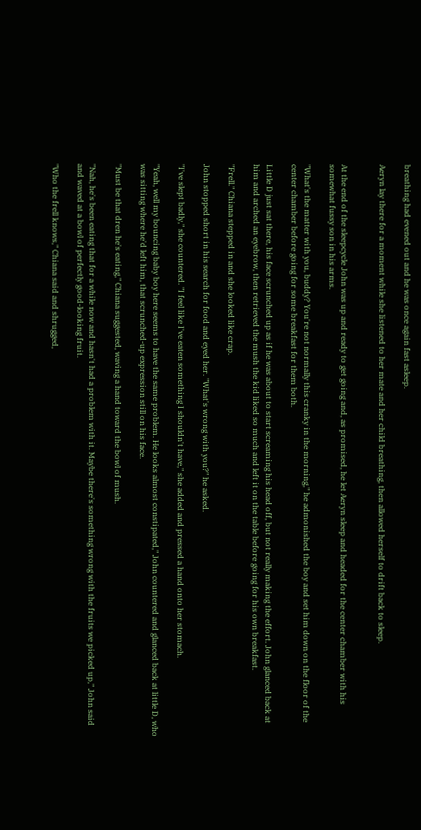breathing had evened out and he was once again fast asleep.

Aeryn lay there for a moment while she listened to her mate and her child breathing, then allowed herself to drift back to sleep.


At the end of the sleepcycle John was up and ready to get going and, as promised, he let Aeryn sleep and headed for the center chamber with his somewhat fussy son in his arms.

"What's the matter with you, buddy? You're not normally this cranky in the morning," he admonished the boy and set him down on the floor of the center chamber before going for some breakfast for them both.

Little D just sat there, his face scrunched up as if he was about to start screaming his head off, but not really making the effort. John glanced back at him and arched an eyebrow, then retrieved the mush the kid liked so much and left it on the table before going for his own breakfast.

"Frell." Chiana stepped in and she looked like crap.

John stopped short in his search for food and eyed her. "What's wrong with you?" he asked.

"I've slept badly," she countered. "I feel like I've eaten something I shouldn't have," she added and pressed a hand onto her stomach.

"Yeah, well my bouncing baby boy here seems to have the same problem. He looks almost constipated," John countered and glanced back at little D, who was sitting where he'd left him, that scrunched-up expression still on his face.

"Must be that dren he's eating," Chiana suggested, waving a hand toward the bowl of mush.

"Nah, he's been eating that for a while now and hasn't had a problem with it. Maybe there's something wrong with the fruits we picked up," John said and waved at a bowl of perfectly good-looking fruit.

"Who the frell knows," Chiana said and shrugged,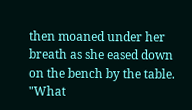then moaned under her breath as she eased down on the bench by the table. "What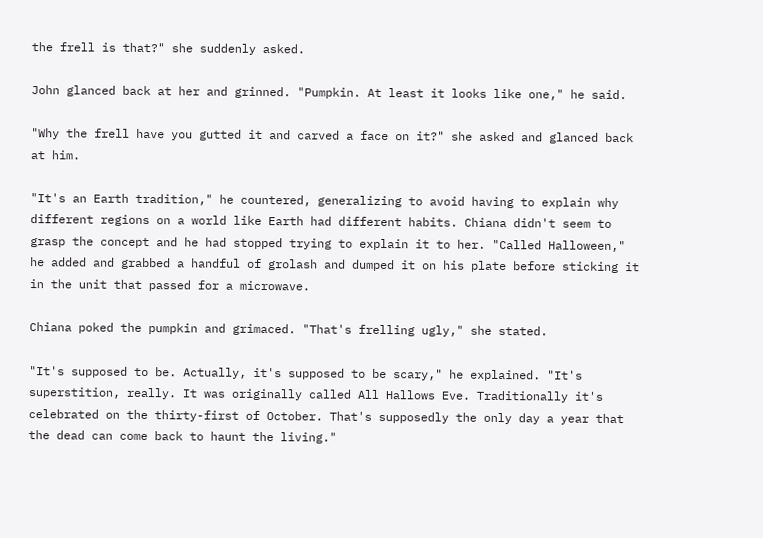the frell is that?" she suddenly asked.

John glanced back at her and grinned. "Pumpkin. At least it looks like one," he said.

"Why the frell have you gutted it and carved a face on it?" she asked and glanced back at him.

"It's an Earth tradition," he countered, generalizing to avoid having to explain why different regions on a world like Earth had different habits. Chiana didn't seem to grasp the concept and he had stopped trying to explain it to her. "Called Halloween," he added and grabbed a handful of grolash and dumped it on his plate before sticking it in the unit that passed for a microwave.

Chiana poked the pumpkin and grimaced. "That's frelling ugly," she stated.

"It's supposed to be. Actually, it's supposed to be scary," he explained. "It's superstition, really. It was originally called All Hallows Eve. Traditionally it's celebrated on the thirty-first of October. That's supposedly the only day a year that the dead can come back to haunt the living."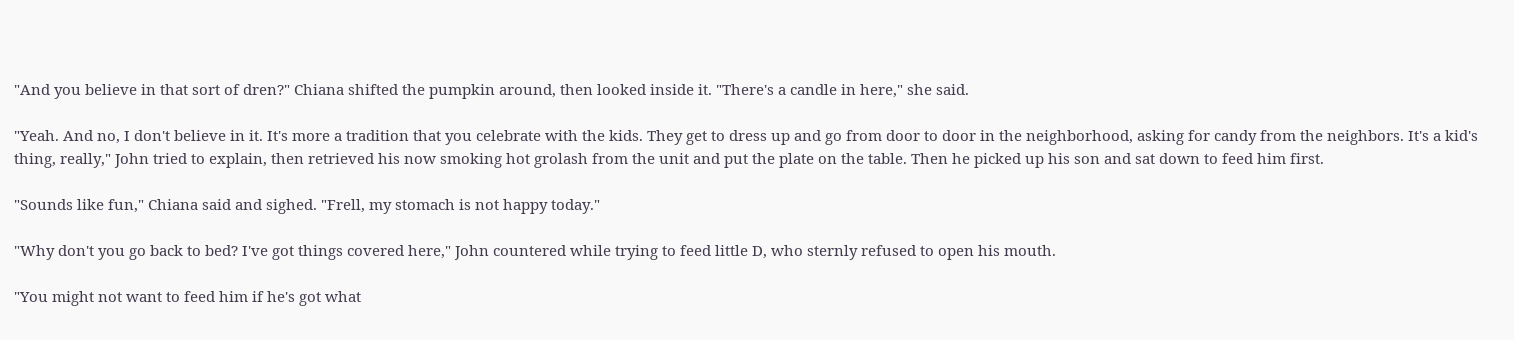"And you believe in that sort of dren?" Chiana shifted the pumpkin around, then looked inside it. "There's a candle in here," she said.

"Yeah. And no, I don't believe in it. It's more a tradition that you celebrate with the kids. They get to dress up and go from door to door in the neighborhood, asking for candy from the neighbors. It's a kid's thing, really," John tried to explain, then retrieved his now smoking hot grolash from the unit and put the plate on the table. Then he picked up his son and sat down to feed him first.

"Sounds like fun," Chiana said and sighed. "Frell, my stomach is not happy today."

"Why don't you go back to bed? I've got things covered here," John countered while trying to feed little D, who sternly refused to open his mouth.

"You might not want to feed him if he's got what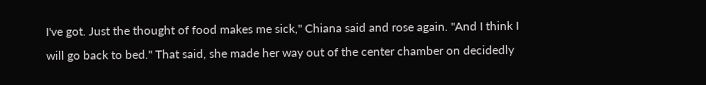I've got. Just the thought of food makes me sick," Chiana said and rose again. "And I think I will go back to bed." That said, she made her way out of the center chamber on decidedly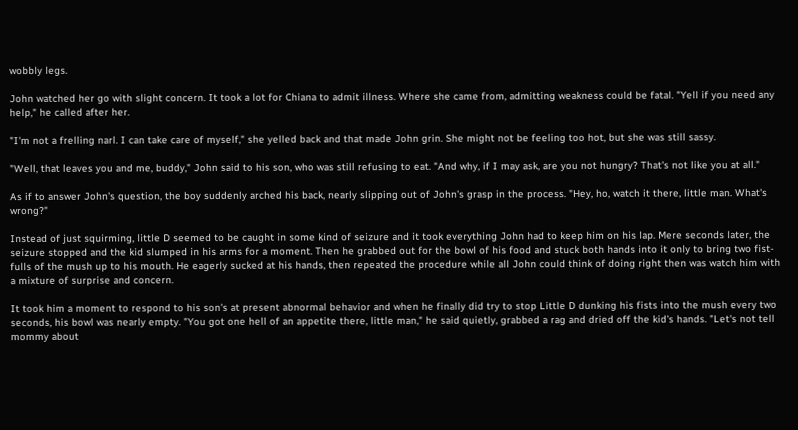wobbly legs.

John watched her go with slight concern. It took a lot for Chiana to admit illness. Where she came from, admitting weakness could be fatal. "Yell if you need any help," he called after her.

"I'm not a frelling narl. I can take care of myself," she yelled back and that made John grin. She might not be feeling too hot, but she was still sassy.

"Well, that leaves you and me, buddy," John said to his son, who was still refusing to eat. "And why, if I may ask, are you not hungry? That's not like you at all."

As if to answer John's question, the boy suddenly arched his back, nearly slipping out of John's grasp in the process. "Hey, ho, watch it there, little man. What's wrong?"

Instead of just squirming, little D seemed to be caught in some kind of seizure and it took everything John had to keep him on his lap. Mere seconds later, the seizure stopped and the kid slumped in his arms for a moment. Then he grabbed out for the bowl of his food and stuck both hands into it only to bring two fist-fulls of the mush up to his mouth. He eagerly sucked at his hands, then repeated the procedure while all John could think of doing right then was watch him with a mixture of surprise and concern.

It took him a moment to respond to his son's at present abnormal behavior and when he finally did try to stop Little D dunking his fists into the mush every two seconds, his bowl was nearly empty. "You got one hell of an appetite there, little man," he said quietly, grabbed a rag and dried off the kid's hands. "Let's not tell mommy about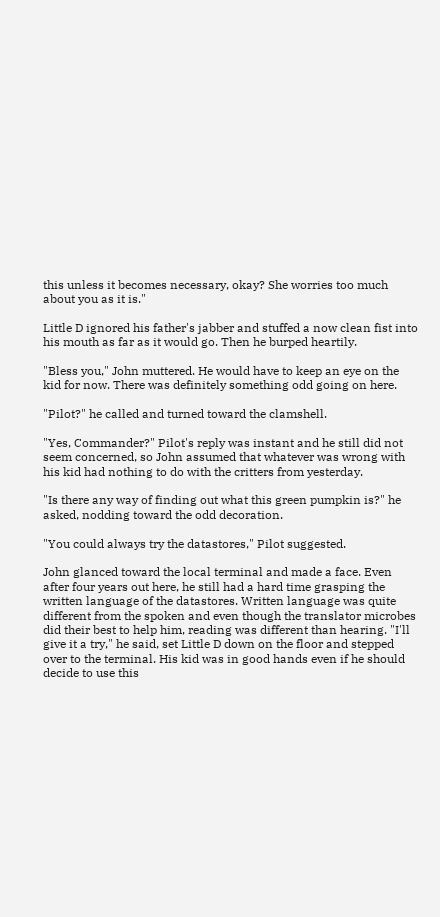this unless it becomes necessary, okay? She worries too much about you as it is."

Little D ignored his father's jabber and stuffed a now clean fist into his mouth as far as it would go. Then he burped heartily.

"Bless you," John muttered. He would have to keep an eye on the kid for now. There was definitely something odd going on here.

"Pilot?" he called and turned toward the clamshell.

"Yes, Commander?" Pilot's reply was instant and he still did not seem concerned, so John assumed that whatever was wrong with his kid had nothing to do with the critters from yesterday.

"Is there any way of finding out what this green pumpkin is?" he asked, nodding toward the odd decoration.

"You could always try the datastores," Pilot suggested.

John glanced toward the local terminal and made a face. Even after four years out here, he still had a hard time grasping the written language of the datastores. Written language was quite different from the spoken and even though the translator microbes did their best to help him, reading was different than hearing. "I'll give it a try," he said, set Little D down on the floor and stepped over to the terminal. His kid was in good hands even if he should decide to use this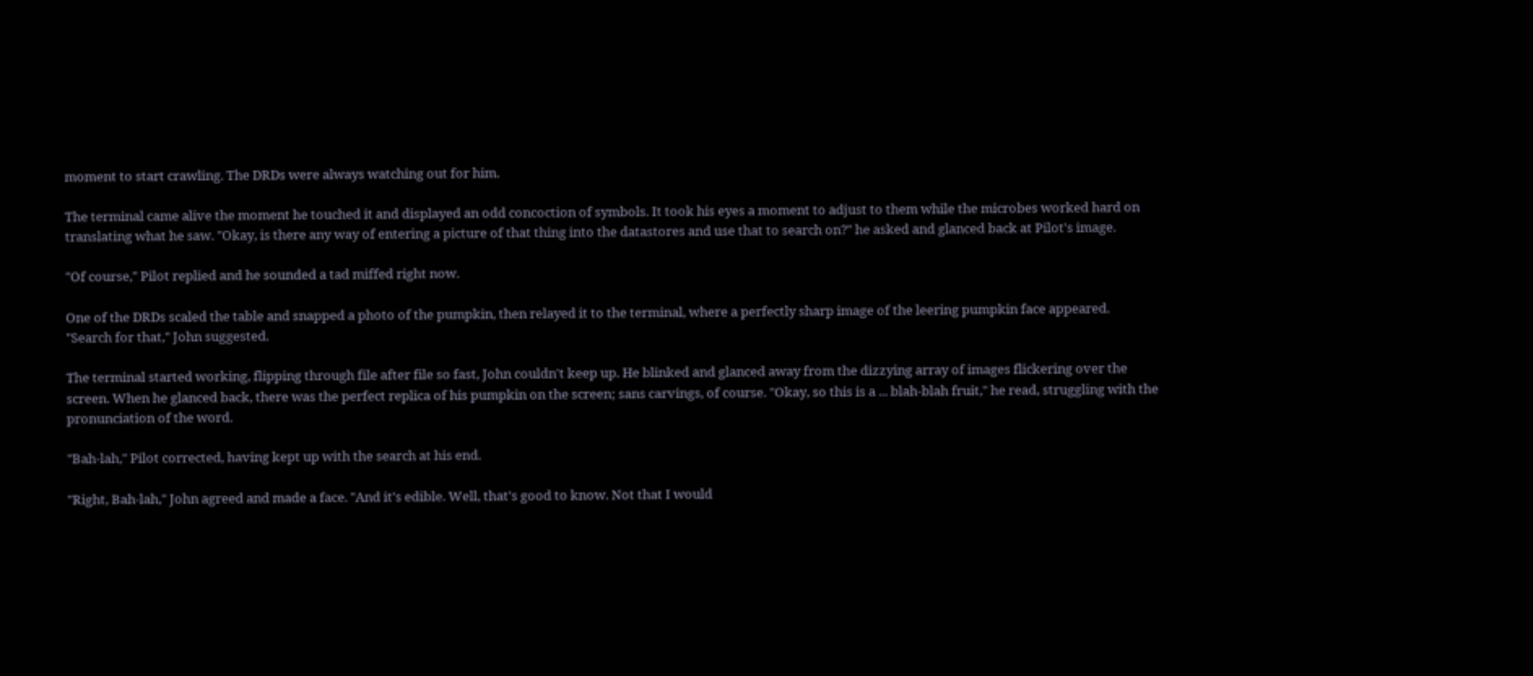moment to start crawling. The DRDs were always watching out for him.

The terminal came alive the moment he touched it and displayed an odd concoction of symbols. It took his eyes a moment to adjust to them while the microbes worked hard on translating what he saw. "Okay, is there any way of entering a picture of that thing into the datastores and use that to search on?" he asked and glanced back at Pilot's image.

"Of course," Pilot replied and he sounded a tad miffed right now.

One of the DRDs scaled the table and snapped a photo of the pumpkin, then relayed it to the terminal, where a perfectly sharp image of the leering pumpkin face appeared. "Search for that," John suggested.

The terminal started working, flipping through file after file so fast, John couldn't keep up. He blinked and glanced away from the dizzying array of images flickering over the screen. When he glanced back, there was the perfect replica of his pumpkin on the screen; sans carvings, of course. "Okay, so this is a ... blah-blah fruit," he read, struggling with the pronunciation of the word.

"Bah-lah," Pilot corrected, having kept up with the search at his end.

"Right, Bah-lah," John agreed and made a face. "And it's edible. Well, that's good to know. Not that I would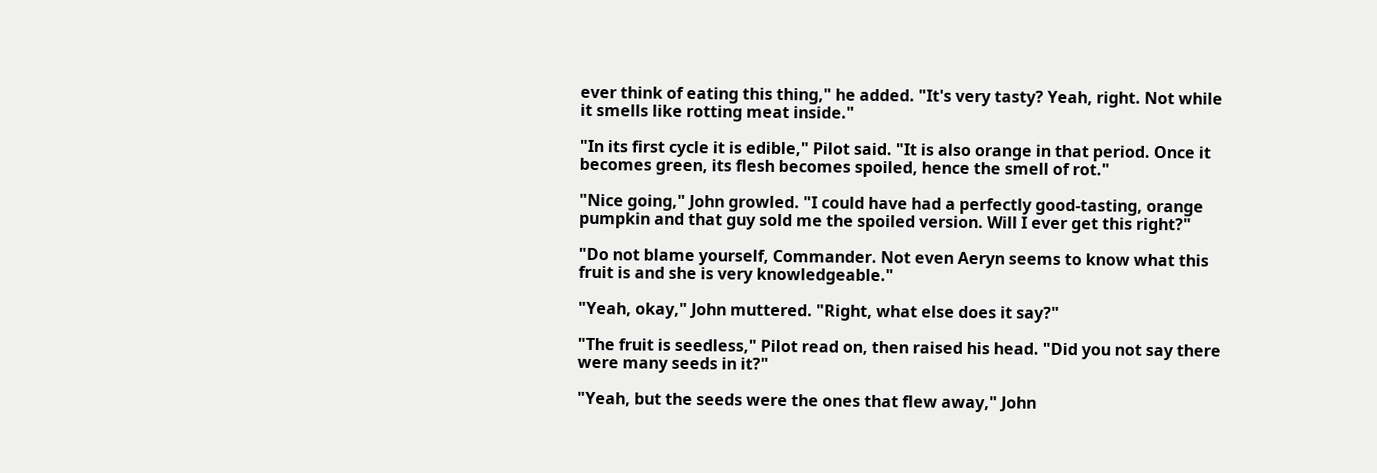ever think of eating this thing," he added. "It's very tasty? Yeah, right. Not while it smells like rotting meat inside."

"In its first cycle it is edible," Pilot said. "It is also orange in that period. Once it becomes green, its flesh becomes spoiled, hence the smell of rot."

"Nice going," John growled. "I could have had a perfectly good-tasting, orange pumpkin and that guy sold me the spoiled version. Will I ever get this right?"

"Do not blame yourself, Commander. Not even Aeryn seems to know what this fruit is and she is very knowledgeable."

"Yeah, okay," John muttered. "Right, what else does it say?"

"The fruit is seedless," Pilot read on, then raised his head. "Did you not say there were many seeds in it?"

"Yeah, but the seeds were the ones that flew away," John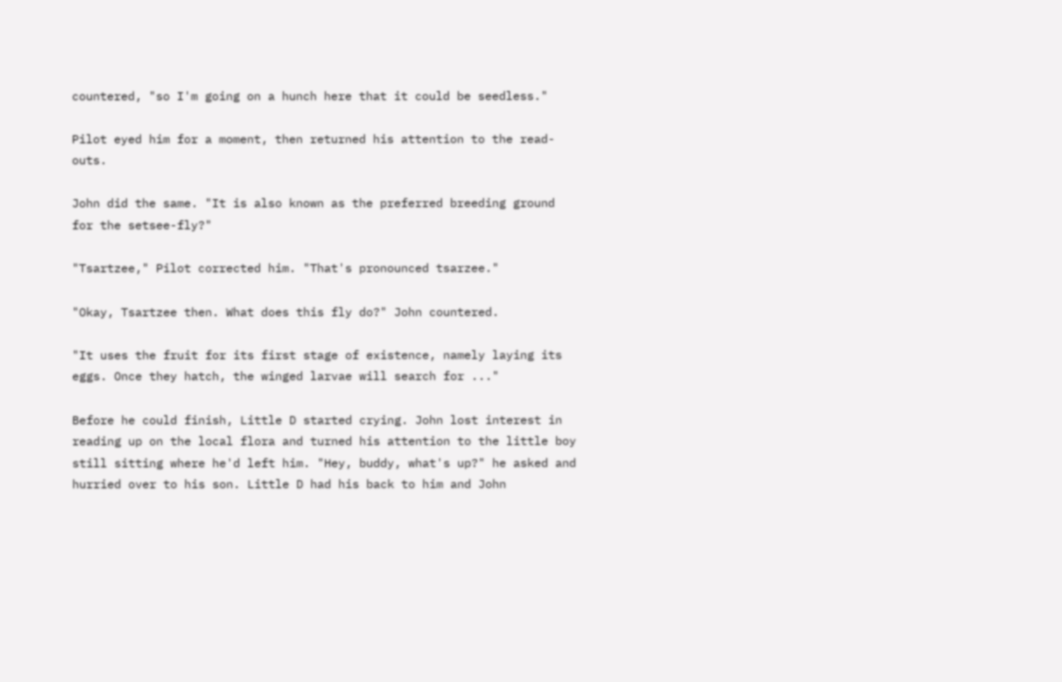countered, "so I'm going on a hunch here that it could be seedless."

Pilot eyed him for a moment, then returned his attention to the read-outs.

John did the same. "It is also known as the preferred breeding ground for the setsee-fly?"

"Tsartzee," Pilot corrected him. "That's pronounced tsarzee."

"Okay, Tsartzee then. What does this fly do?" John countered.

"It uses the fruit for its first stage of existence, namely laying its eggs. Once they hatch, the winged larvae will search for ..."

Before he could finish, Little D started crying. John lost interest in reading up on the local flora and turned his attention to the little boy still sitting where he'd left him. "Hey, buddy, what's up?" he asked and hurried over to his son. Little D had his back to him and John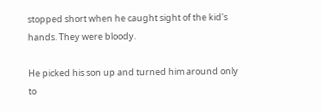stopped short when he caught sight of the kid's hands. They were bloody.

He picked his son up and turned him around only to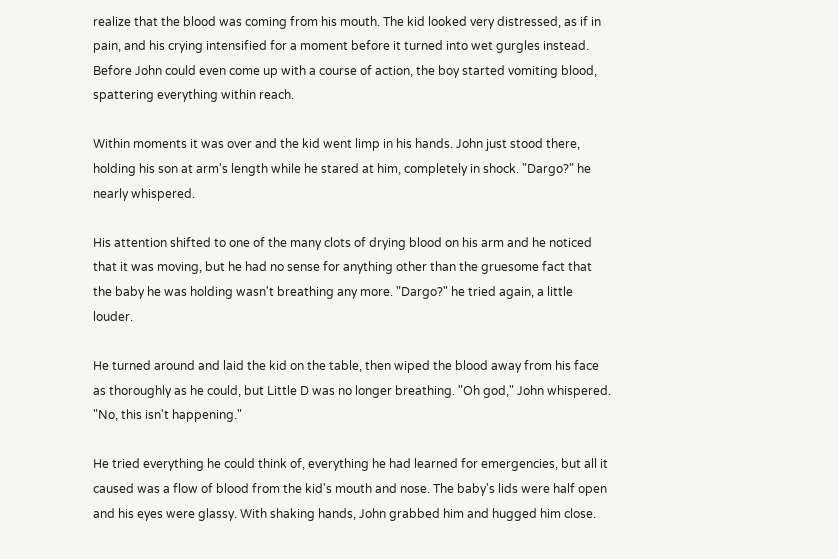realize that the blood was coming from his mouth. The kid looked very distressed, as if in pain, and his crying intensified for a moment before it turned into wet gurgles instead. Before John could even come up with a course of action, the boy started vomiting blood, spattering everything within reach.

Within moments it was over and the kid went limp in his hands. John just stood there, holding his son at arm's length while he stared at him, completely in shock. "Dargo?" he nearly whispered.

His attention shifted to one of the many clots of drying blood on his arm and he noticed that it was moving, but he had no sense for anything other than the gruesome fact that the baby he was holding wasn't breathing any more. "Dargo?" he tried again, a little louder.

He turned around and laid the kid on the table, then wiped the blood away from his face as thoroughly as he could, but Little D was no longer breathing. "Oh god," John whispered. "No, this isn't happening."

He tried everything he could think of, everything he had learned for emergencies, but all it caused was a flow of blood from the kid's mouth and nose. The baby's lids were half open and his eyes were glassy. With shaking hands, John grabbed him and hugged him close.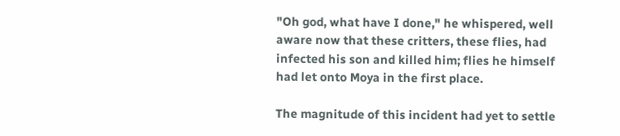"Oh god, what have I done," he whispered, well aware now that these critters, these flies, had infected his son and killed him; flies he himself had let onto Moya in the first place.

The magnitude of this incident had yet to settle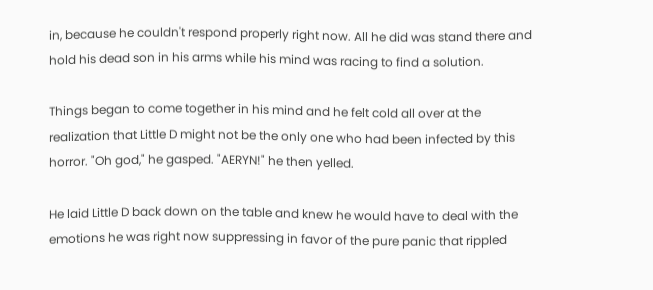in, because he couldn't respond properly right now. All he did was stand there and hold his dead son in his arms while his mind was racing to find a solution.

Things began to come together in his mind and he felt cold all over at the realization that Little D might not be the only one who had been infected by this horror. "Oh god," he gasped. "AERYN!" he then yelled.

He laid Little D back down on the table and knew he would have to deal with the emotions he was right now suppressing in favor of the pure panic that rippled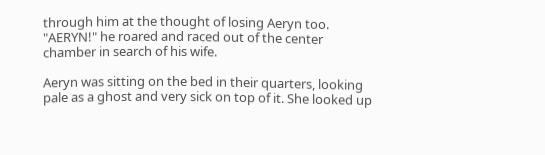through him at the thought of losing Aeryn too. "AERYN!" he roared and raced out of the center chamber in search of his wife.

Aeryn was sitting on the bed in their quarters, looking pale as a ghost and very sick on top of it. She looked up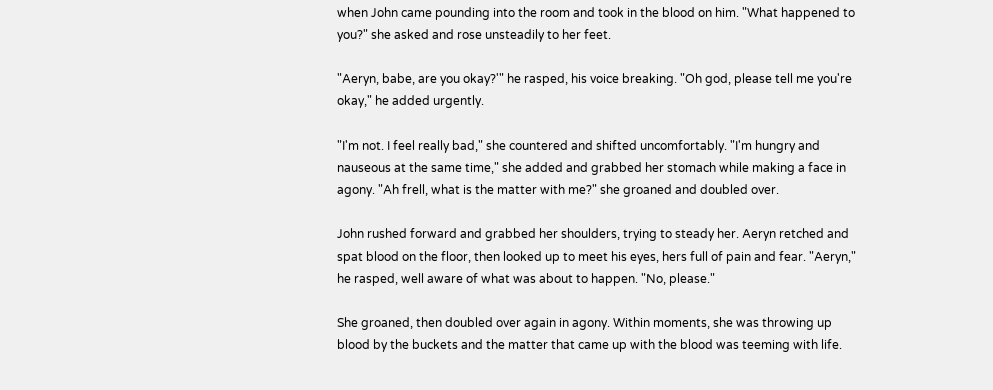when John came pounding into the room and took in the blood on him. "What happened to you?" she asked and rose unsteadily to her feet.

"Aeryn, babe, are you okay?'" he rasped, his voice breaking. "Oh god, please tell me you're okay," he added urgently.

"I'm not. I feel really bad," she countered and shifted uncomfortably. "I'm hungry and nauseous at the same time," she added and grabbed her stomach while making a face in agony. "Ah frell, what is the matter with me?" she groaned and doubled over.

John rushed forward and grabbed her shoulders, trying to steady her. Aeryn retched and spat blood on the floor, then looked up to meet his eyes, hers full of pain and fear. "Aeryn," he rasped, well aware of what was about to happen. "No, please."

She groaned, then doubled over again in agony. Within moments, she was throwing up blood by the buckets and the matter that came up with the blood was teeming with life.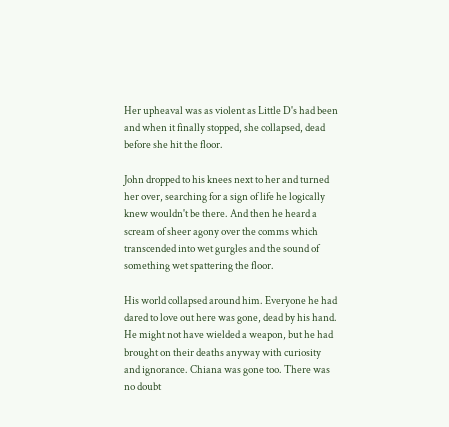Her upheaval was as violent as Little D's had been and when it finally stopped, she collapsed, dead before she hit the floor.

John dropped to his knees next to her and turned her over, searching for a sign of life he logically knew wouldn't be there. And then he heard a scream of sheer agony over the comms which transcended into wet gurgles and the sound of something wet spattering the floor.

His world collapsed around him. Everyone he had dared to love out here was gone, dead by his hand. He might not have wielded a weapon, but he had brought on their deaths anyway with curiosity and ignorance. Chiana was gone too. There was no doubt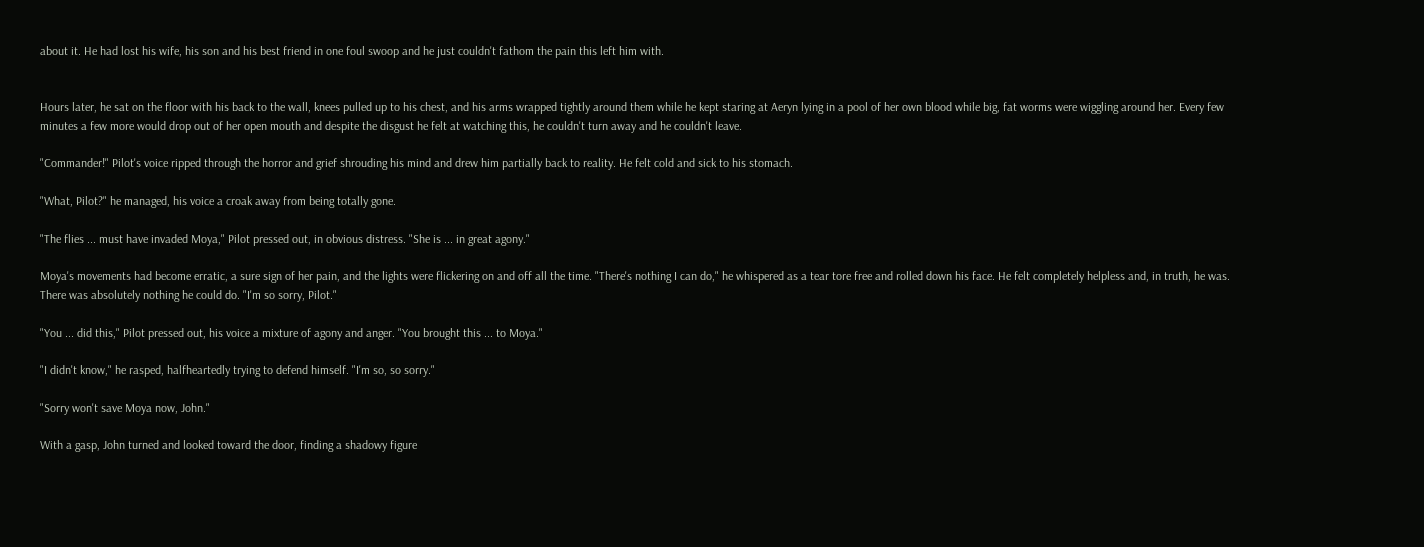about it. He had lost his wife, his son and his best friend in one foul swoop and he just couldn't fathom the pain this left him with.


Hours later, he sat on the floor with his back to the wall, knees pulled up to his chest, and his arms wrapped tightly around them while he kept staring at Aeryn lying in a pool of her own blood while big, fat worms were wiggling around her. Every few minutes a few more would drop out of her open mouth and despite the disgust he felt at watching this, he couldn't turn away and he couldn't leave.

"Commander!" Pilot's voice ripped through the horror and grief shrouding his mind and drew him partially back to reality. He felt cold and sick to his stomach.

"What, Pilot?" he managed, his voice a croak away from being totally gone.

"The flies ... must have invaded Moya," Pilot pressed out, in obvious distress. "She is ... in great agony."

Moya's movements had become erratic, a sure sign of her pain, and the lights were flickering on and off all the time. "There's nothing I can do," he whispered as a tear tore free and rolled down his face. He felt completely helpless and, in truth, he was. There was absolutely nothing he could do. "I'm so sorry, Pilot."

"You ... did this," Pilot pressed out, his voice a mixture of agony and anger. "You brought this ... to Moya."

"I didn't know," he rasped, halfheartedly trying to defend himself. "I'm so, so sorry."

"Sorry won't save Moya now, John."

With a gasp, John turned and looked toward the door, finding a shadowy figure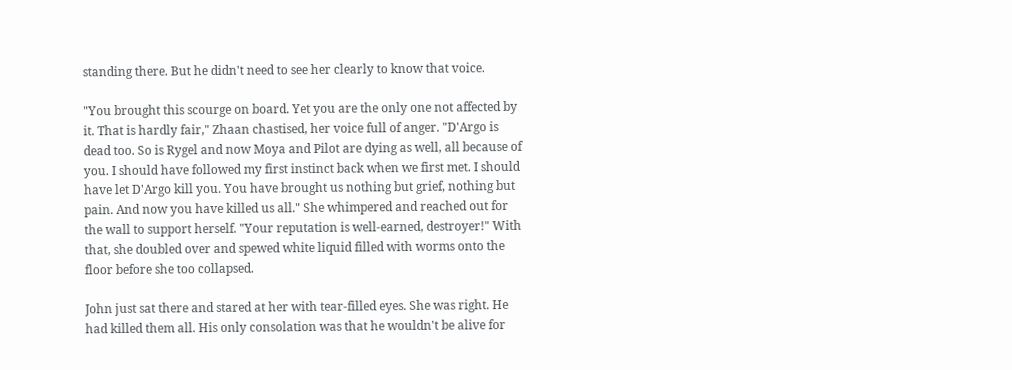standing there. But he didn't need to see her clearly to know that voice.

"You brought this scourge on board. Yet you are the only one not affected by it. That is hardly fair," Zhaan chastised, her voice full of anger. "D'Argo is dead too. So is Rygel and now Moya and Pilot are dying as well, all because of you. I should have followed my first instinct back when we first met. I should have let D'Argo kill you. You have brought us nothing but grief, nothing but pain. And now you have killed us all." She whimpered and reached out for the wall to support herself. "Your reputation is well-earned, destroyer!" With that, she doubled over and spewed white liquid filled with worms onto the floor before she too collapsed.

John just sat there and stared at her with tear-filled eyes. She was right. He had killed them all. His only consolation was that he wouldn't be alive for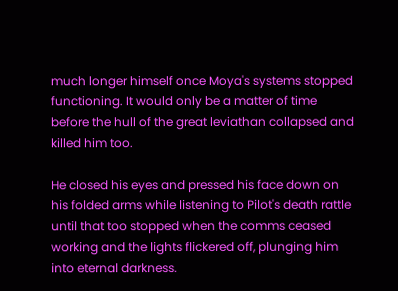much longer himself once Moya's systems stopped functioning. It would only be a matter of time before the hull of the great leviathan collapsed and killed him too.

He closed his eyes and pressed his face down on his folded arms while listening to Pilot's death rattle until that too stopped when the comms ceased working and the lights flickered off, plunging him into eternal darkness.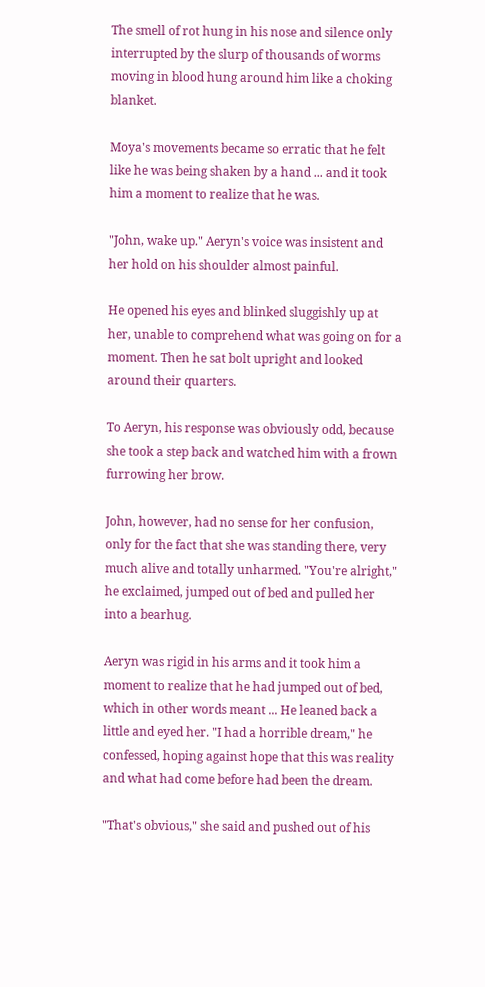The smell of rot hung in his nose and silence only interrupted by the slurp of thousands of worms moving in blood hung around him like a choking blanket.

Moya's movements became so erratic that he felt like he was being shaken by a hand ... and it took him a moment to realize that he was.

"John, wake up." Aeryn's voice was insistent and her hold on his shoulder almost painful.

He opened his eyes and blinked sluggishly up at her, unable to comprehend what was going on for a moment. Then he sat bolt upright and looked around their quarters.

To Aeryn, his response was obviously odd, because she took a step back and watched him with a frown furrowing her brow.

John, however, had no sense for her confusion, only for the fact that she was standing there, very much alive and totally unharmed. "You're alright," he exclaimed, jumped out of bed and pulled her into a bearhug.

Aeryn was rigid in his arms and it took him a moment to realize that he had jumped out of bed, which in other words meant ... He leaned back a little and eyed her. "I had a horrible dream," he confessed, hoping against hope that this was reality and what had come before had been the dream.

"That's obvious," she said and pushed out of his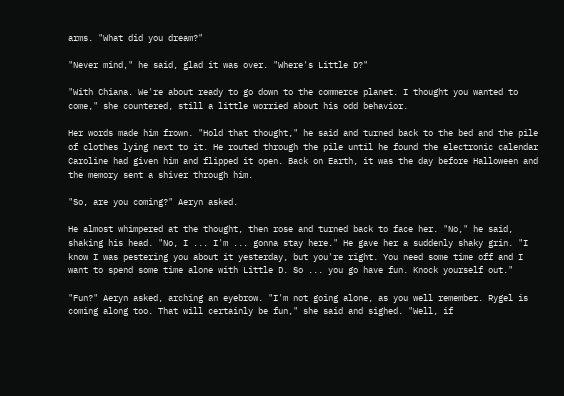arms. "What did you dream?"

"Never mind," he said, glad it was over. "Where's Little D?"

"With Chiana. We're about ready to go down to the commerce planet. I thought you wanted to come," she countered, still a little worried about his odd behavior.

Her words made him frown. "Hold that thought," he said and turned back to the bed and the pile of clothes lying next to it. He routed through the pile until he found the electronic calendar Caroline had given him and flipped it open. Back on Earth, it was the day before Halloween and the memory sent a shiver through him.

"So, are you coming?" Aeryn asked.

He almost whimpered at the thought, then rose and turned back to face her. "No," he said, shaking his head. "No, I ... I'm ... gonna stay here." He gave her a suddenly shaky grin. "I know I was pestering you about it yesterday, but you're right. You need some time off and I want to spend some time alone with Little D. So ... you go have fun. Knock yourself out."

"Fun?" Aeryn asked, arching an eyebrow. "I'm not going alone, as you well remember. Rygel is coming along too. That will certainly be fun," she said and sighed. "Well, if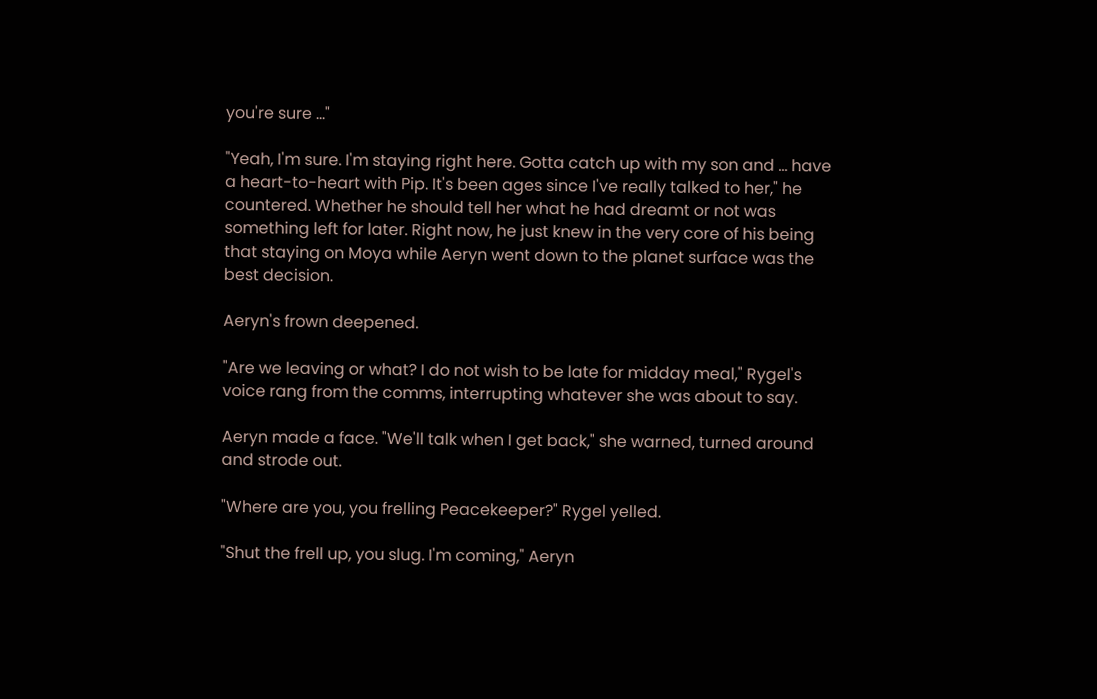you're sure ..."

"Yeah, I'm sure. I'm staying right here. Gotta catch up with my son and ... have a heart-to-heart with Pip. It's been ages since I've really talked to her," he countered. Whether he should tell her what he had dreamt or not was something left for later. Right now, he just knew in the very core of his being that staying on Moya while Aeryn went down to the planet surface was the best decision.

Aeryn's frown deepened.

"Are we leaving or what? I do not wish to be late for midday meal," Rygel's voice rang from the comms, interrupting whatever she was about to say.

Aeryn made a face. "We'll talk when I get back," she warned, turned around and strode out.

"Where are you, you frelling Peacekeeper?" Rygel yelled.

"Shut the frell up, you slug. I'm coming," Aeryn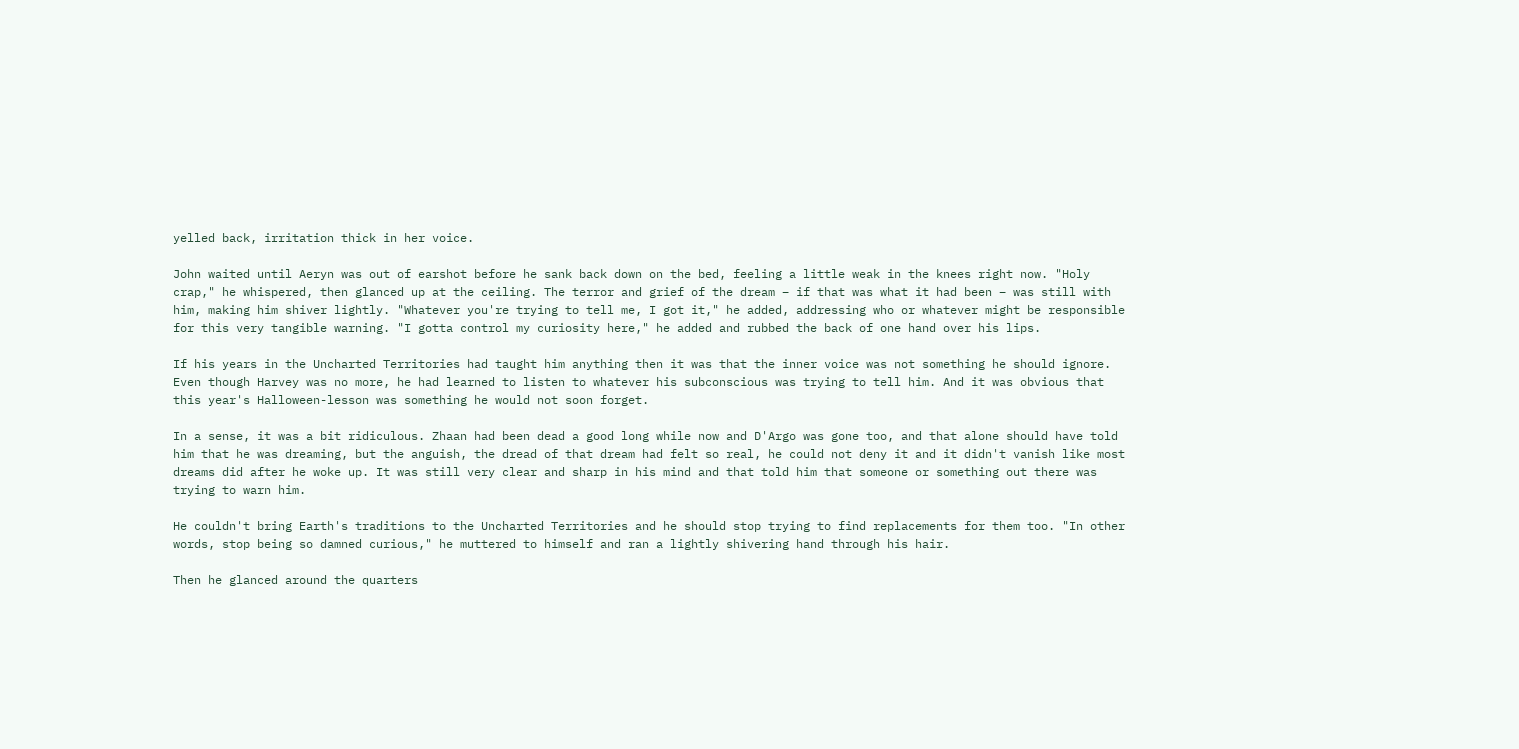yelled back, irritation thick in her voice.

John waited until Aeryn was out of earshot before he sank back down on the bed, feeling a little weak in the knees right now. "Holy crap," he whispered, then glanced up at the ceiling. The terror and grief of the dream – if that was what it had been – was still with him, making him shiver lightly. "Whatever you're trying to tell me, I got it," he added, addressing who or whatever might be responsible for this very tangible warning. "I gotta control my curiosity here," he added and rubbed the back of one hand over his lips.

If his years in the Uncharted Territories had taught him anything then it was that the inner voice was not something he should ignore. Even though Harvey was no more, he had learned to listen to whatever his subconscious was trying to tell him. And it was obvious that this year's Halloween-lesson was something he would not soon forget.

In a sense, it was a bit ridiculous. Zhaan had been dead a good long while now and D'Argo was gone too, and that alone should have told him that he was dreaming, but the anguish, the dread of that dream had felt so real, he could not deny it and it didn't vanish like most dreams did after he woke up. It was still very clear and sharp in his mind and that told him that someone or something out there was trying to warn him.

He couldn't bring Earth's traditions to the Uncharted Territories and he should stop trying to find replacements for them too. "In other words, stop being so damned curious," he muttered to himself and ran a lightly shivering hand through his hair.

Then he glanced around the quarters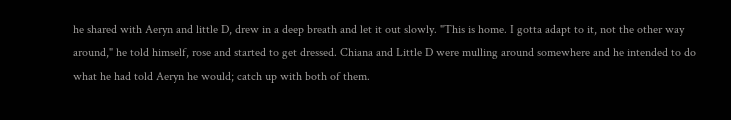he shared with Aeryn and little D, drew in a deep breath and let it out slowly. "This is home. I gotta adapt to it, not the other way around," he told himself, rose and started to get dressed. Chiana and Little D were mulling around somewhere and he intended to do what he had told Aeryn he would; catch up with both of them.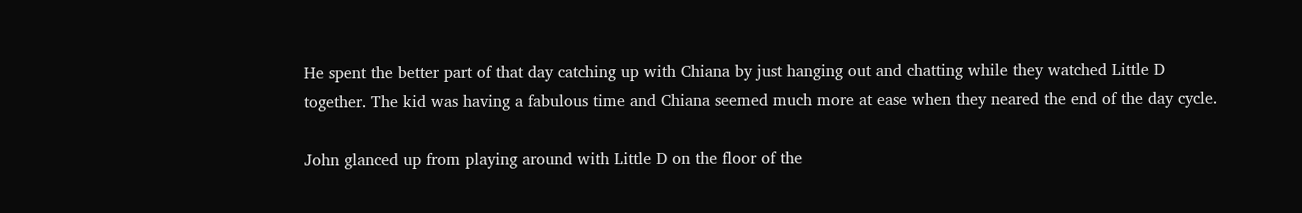He spent the better part of that day catching up with Chiana by just hanging out and chatting while they watched Little D together. The kid was having a fabulous time and Chiana seemed much more at ease when they neared the end of the day cycle.

John glanced up from playing around with Little D on the floor of the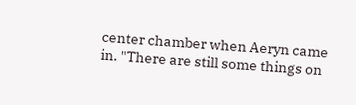center chamber when Aeryn came in. "There are still some things on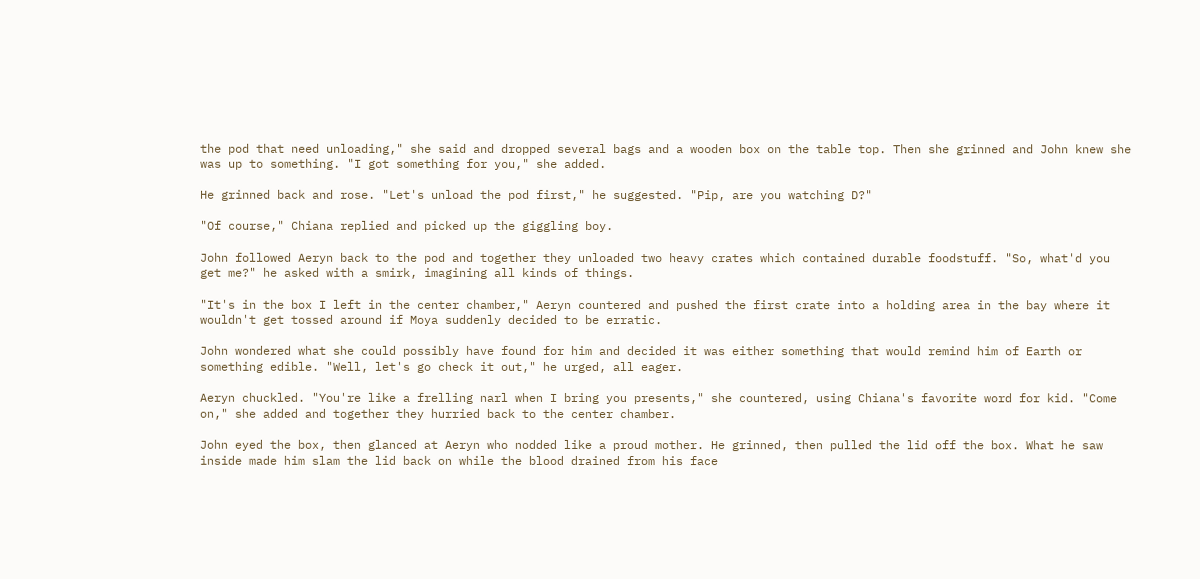the pod that need unloading," she said and dropped several bags and a wooden box on the table top. Then she grinned and John knew she was up to something. "I got something for you," she added.

He grinned back and rose. "Let's unload the pod first," he suggested. "Pip, are you watching D?"

"Of course," Chiana replied and picked up the giggling boy.

John followed Aeryn back to the pod and together they unloaded two heavy crates which contained durable foodstuff. "So, what'd you get me?" he asked with a smirk, imagining all kinds of things.

"It's in the box I left in the center chamber," Aeryn countered and pushed the first crate into a holding area in the bay where it wouldn't get tossed around if Moya suddenly decided to be erratic.

John wondered what she could possibly have found for him and decided it was either something that would remind him of Earth or something edible. "Well, let's go check it out," he urged, all eager.

Aeryn chuckled. "You're like a frelling narl when I bring you presents," she countered, using Chiana's favorite word for kid. "Come on," she added and together they hurried back to the center chamber.

John eyed the box, then glanced at Aeryn who nodded like a proud mother. He grinned, then pulled the lid off the box. What he saw inside made him slam the lid back on while the blood drained from his face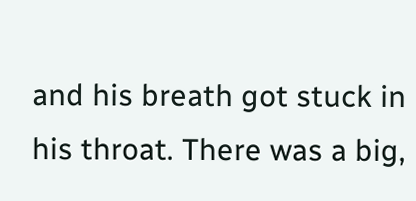and his breath got stuck in his throat. There was a big,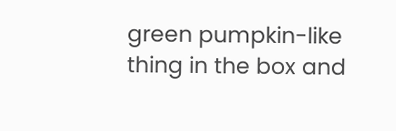green pumpkin-like thing in the box and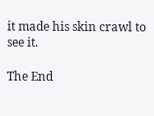it made his skin crawl to see it.

The End